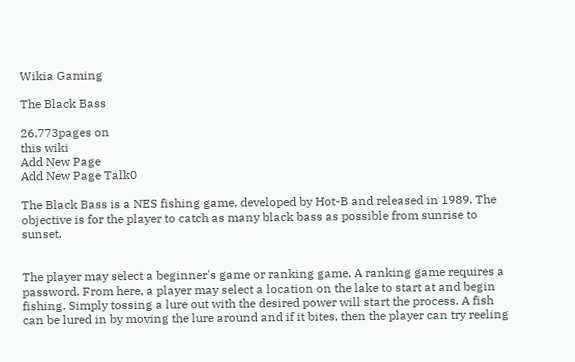Wikia Gaming

The Black Bass

26,773pages on
this wiki
Add New Page
Add New Page Talk0

The Black Bass is a NES fishing game, developed by Hot-B and released in 1989. The objective is for the player to catch as many black bass as possible from sunrise to sunset.


The player may select a beginner's game or ranking game. A ranking game requires a password. From here, a player may select a location on the lake to start at and begin fishing. Simply tossing a lure out with the desired power will start the process. A fish can be lured in by moving the lure around and if it bites, then the player can try reeling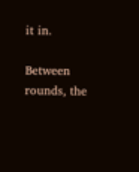it in.

Between rounds, the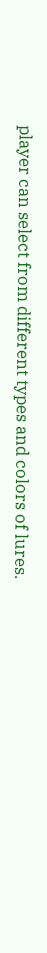player can select from different types and colors of lures.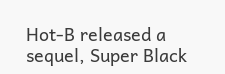Hot-B released a sequel, Super Black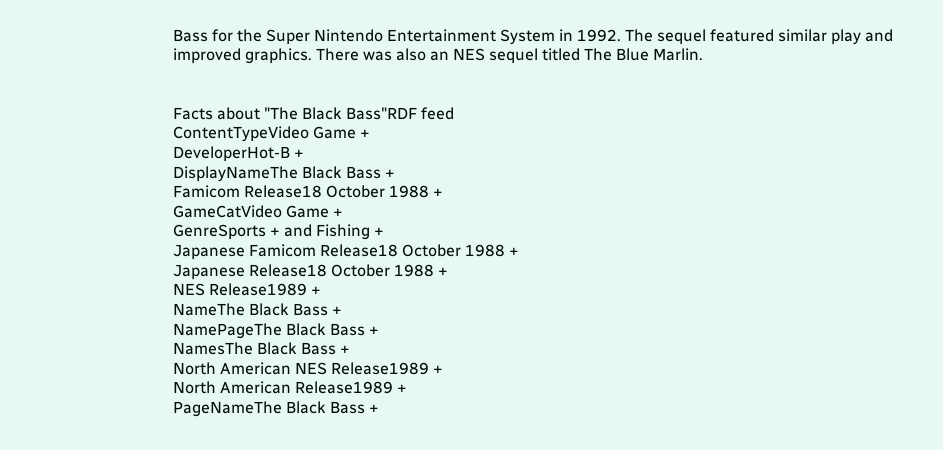Bass for the Super Nintendo Entertainment System in 1992. The sequel featured similar play and improved graphics. There was also an NES sequel titled The Blue Marlin.


Facts about "The Black Bass"RDF feed
ContentTypeVideo Game +
DeveloperHot-B +
DisplayNameThe Black Bass +
Famicom Release18 October 1988 +
GameCatVideo Game +
GenreSports + and Fishing +
Japanese Famicom Release18 October 1988 +
Japanese Release18 October 1988 +
NES Release1989 +
NameThe Black Bass +
NamePageThe Black Bass +
NamesThe Black Bass +
North American NES Release1989 +
North American Release1989 +
PageNameThe Black Bass +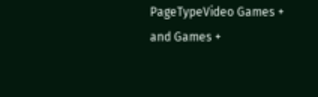PageTypeVideo Games + and Games +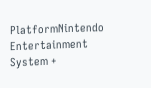PlatformNintendo Entertainment System +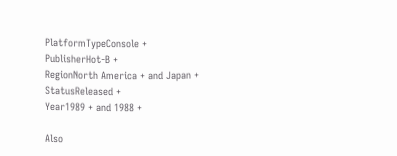PlatformTypeConsole +
PublisherHot-B +
RegionNorth America + and Japan +
StatusReleased +
Year1989 + and 1988 +

Also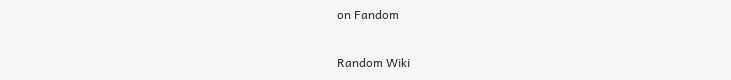on Fandom

Random Wiki